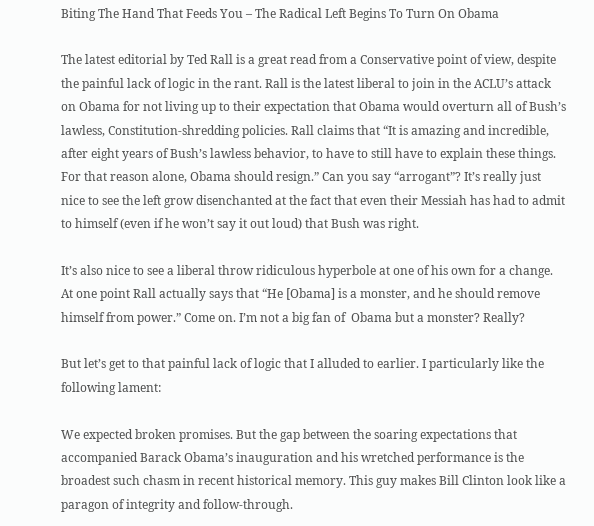Biting The Hand That Feeds You – The Radical Left Begins To Turn On Obama

The latest editorial by Ted Rall is a great read from a Conservative point of view, despite the painful lack of logic in the rant. Rall is the latest liberal to join in the ACLU’s attack on Obama for not living up to their expectation that Obama would overturn all of Bush’s lawless, Constitution-shredding policies. Rall claims that “It is amazing and incredible, after eight years of Bush’s lawless behavior, to have to still have to explain these things. For that reason alone, Obama should resign.” Can you say “arrogant”? It’s really just nice to see the left grow disenchanted at the fact that even their Messiah has had to admit to himself (even if he won’t say it out loud) that Bush was right.

It’s also nice to see a liberal throw ridiculous hyperbole at one of his own for a change. At one point Rall actually says that “He [Obama] is a monster, and he should remove himself from power.” Come on. I’m not a big fan of  Obama but a monster? Really?

But let’s get to that painful lack of logic that I alluded to earlier. I particularly like the following lament:

We expected broken promises. But the gap between the soaring expectations that accompanied Barack Obama’s inauguration and his wretched performance is the broadest such chasm in recent historical memory. This guy makes Bill Clinton look like a paragon of integrity and follow-through.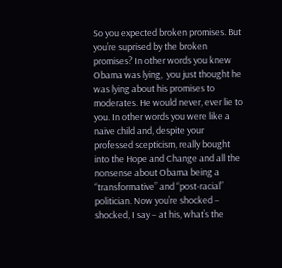So you expected broken promises. But you’re suprised by the broken promises? In other words you knew Obama was lying,  you just thought he was lying about his promises to moderates. He would never, ever lie to you. In other words you were like a naive child and, despite your professed scepticism, really bought into the Hope and Change and all the nonsense about Obama being a “transformative” and “post-racial” politician. Now you’re shocked – shocked, I say – at his, what’s the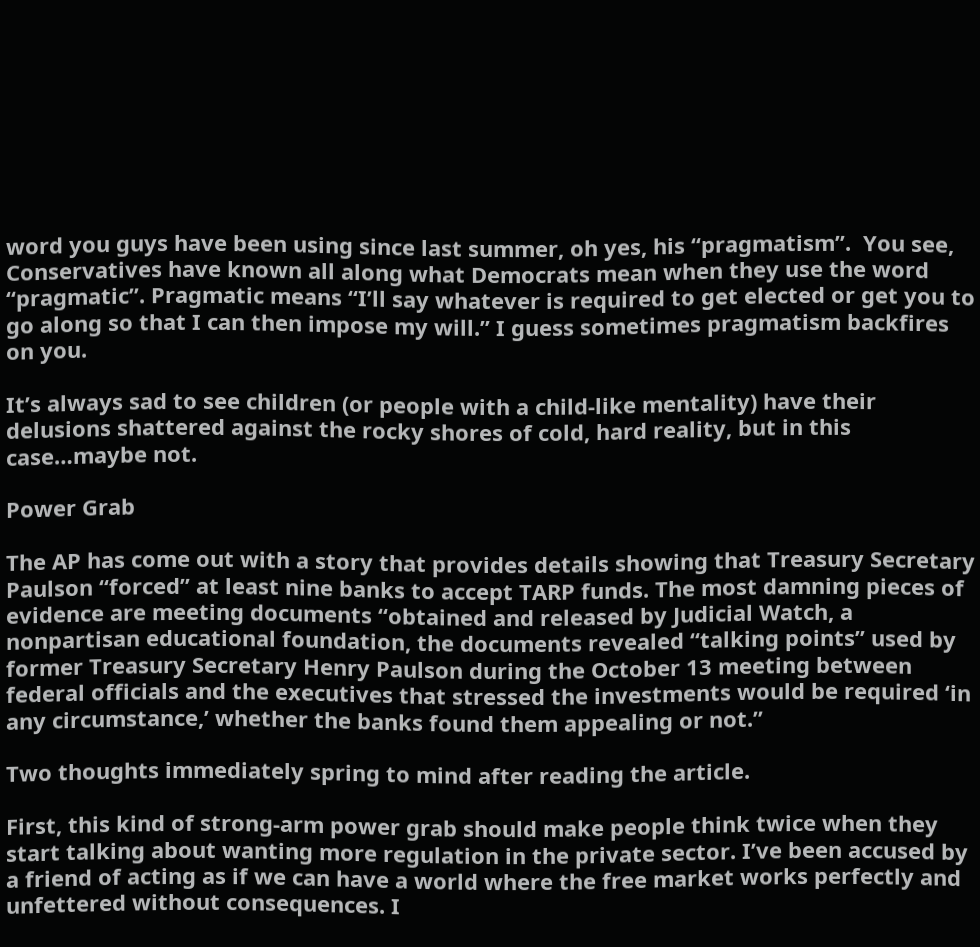word you guys have been using since last summer, oh yes, his “pragmatism”.  You see, Conservatives have known all along what Democrats mean when they use the word “pragmatic”. Pragmatic means “I’ll say whatever is required to get elected or get you to go along so that I can then impose my will.” I guess sometimes pragmatism backfires on you.

It’s always sad to see children (or people with a child-like mentality) have their delusions shattered against the rocky shores of cold, hard reality, but in this case…maybe not.

Power Grab

The AP has come out with a story that provides details showing that Treasury Secretary Paulson “forced” at least nine banks to accept TARP funds. The most damning pieces of evidence are meeting documents “obtained and released by Judicial Watch, a nonpartisan educational foundation, the documents revealed “talking points” used by former Treasury Secretary Henry Paulson during the October 13 meeting between federal officials and the executives that stressed the investments would be required ‘in any circumstance,’ whether the banks found them appealing or not.”

Two thoughts immediately spring to mind after reading the article.

First, this kind of strong-arm power grab should make people think twice when they start talking about wanting more regulation in the private sector. I’ve been accused by a friend of acting as if we can have a world where the free market works perfectly and unfettered without consequences. I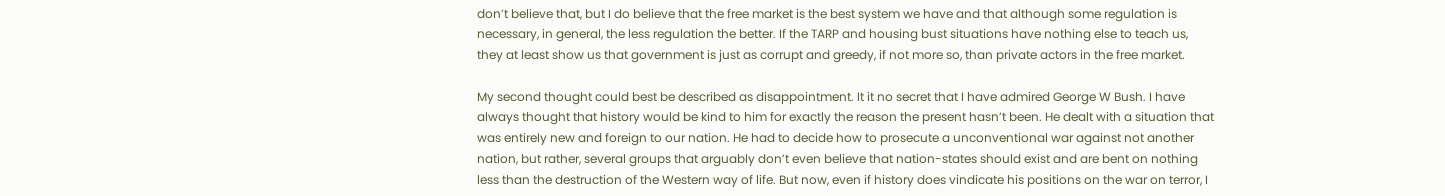don’t believe that, but I do believe that the free market is the best system we have and that although some regulation is necessary, in general, the less regulation the better. If the TARP and housing bust situations have nothing else to teach us, they at least show us that government is just as corrupt and greedy, if not more so, than private actors in the free market.

My second thought could best be described as disappointment. It it no secret that I have admired George W Bush. I have always thought that history would be kind to him for exactly the reason the present hasn’t been. He dealt with a situation that was entirely new and foreign to our nation. He had to decide how to prosecute a unconventional war against not another nation, but rather, several groups that arguably don’t even believe that nation-states should exist and are bent on nothing less than the destruction of the Western way of life. But now, even if history does vindicate his positions on the war on terror, I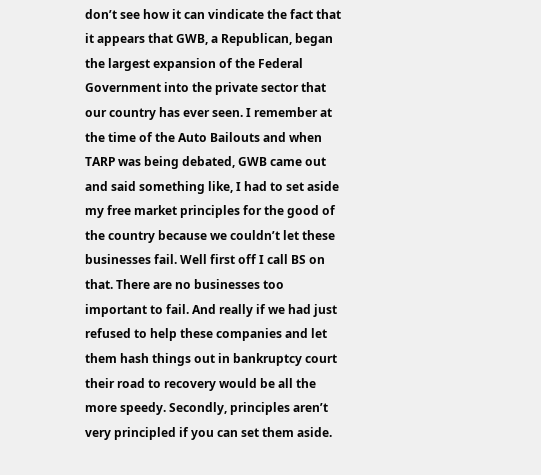don’t see how it can vindicate the fact that it appears that GWB, a Republican, began the largest expansion of the Federal Government into the private sector that our country has ever seen. I remember at the time of the Auto Bailouts and when TARP was being debated, GWB came out and said something like, I had to set aside my free market principles for the good of the country because we couldn’t let these businesses fail. Well first off I call BS on that. There are no businesses too important to fail. And really if we had just refused to help these companies and let them hash things out in bankruptcy court their road to recovery would be all the more speedy. Secondly, principles aren’t very principled if you can set them aside.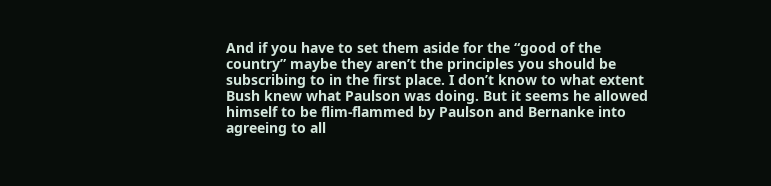And if you have to set them aside for the “good of the country” maybe they aren’t the principles you should be subscribing to in the first place. I don’t know to what extent Bush knew what Paulson was doing. But it seems he allowed himself to be flim-flammed by Paulson and Bernanke into agreeing to all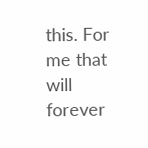this. For me that will forever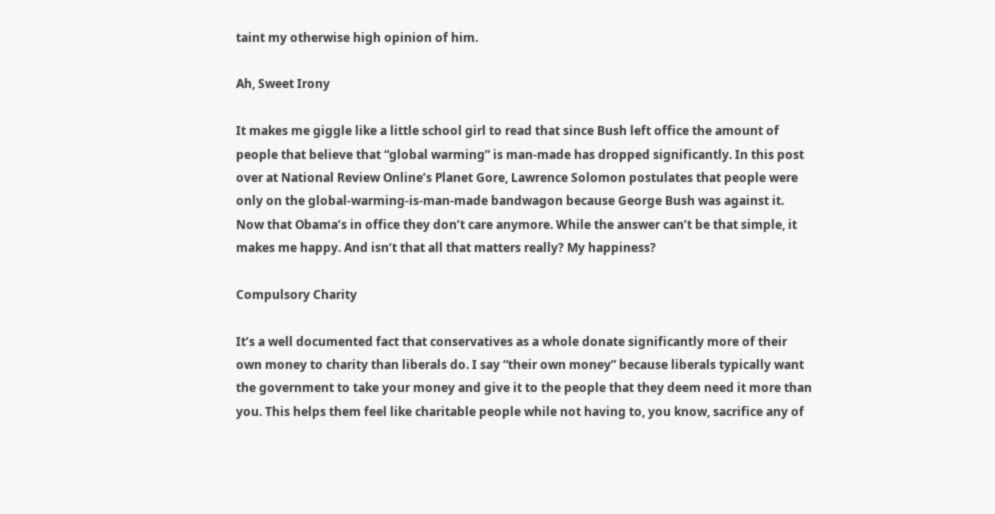taint my otherwise high opinion of him.

Ah, Sweet Irony

It makes me giggle like a little school girl to read that since Bush left office the amount of people that believe that “global warming” is man-made has dropped significantly. In this post over at National Review Online’s Planet Gore, Lawrence Solomon postulates that people were only on the global-warming-is-man-made bandwagon because George Bush was against it. Now that Obama’s in office they don’t care anymore. While the answer can’t be that simple, it makes me happy. And isn’t that all that matters really? My happiness?

Compulsory Charity

It’s a well documented fact that conservatives as a whole donate significantly more of their own money to charity than liberals do. I say “their own money” because liberals typically want  the government to take your money and give it to the people that they deem need it more than you. This helps them feel like charitable people while not having to, you know, sacrifice any of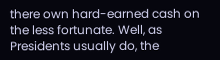there own hard-earned cash on the less fortunate. Well, as Presidents usually do, the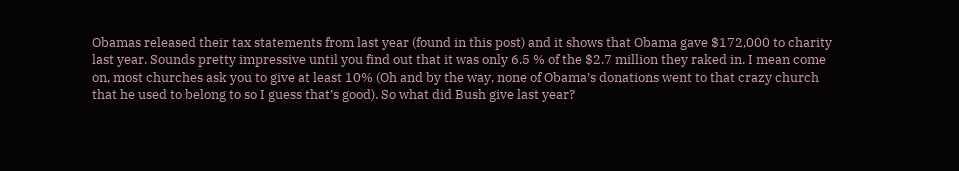Obamas released their tax statements from last year (found in this post) and it shows that Obama gave $172,000 to charity last year. Sounds pretty impressive until you find out that it was only 6.5 % of the $2.7 million they raked in. I mean come on, most churches ask you to give at least 10% (Oh and by the way, none of Obama’s donations went to that crazy church that he used to belong to so I guess that’s good). So what did Bush give last year?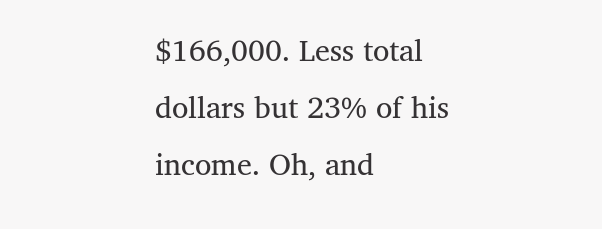$166,000. Less total dollars but 23% of his income. Oh, and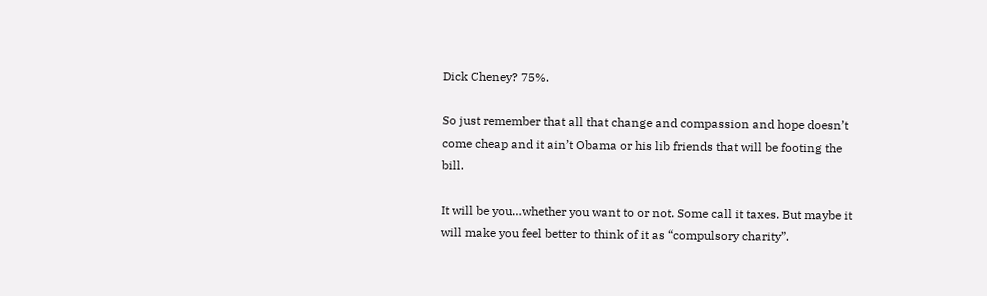Dick Cheney? 75%.

So just remember that all that change and compassion and hope doesn’t come cheap and it ain’t Obama or his lib friends that will be footing the bill.

It will be you…whether you want to or not. Some call it taxes. But maybe it will make you feel better to think of it as “compulsory charity”.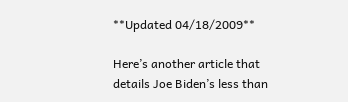**Updated 04/18/2009**

Here’s another article that details Joe Biden’s less than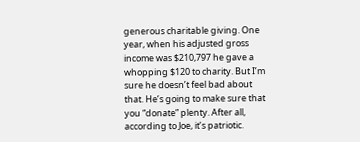generous charitable giving. One year, when his adjusted gross income was $210,797 he gave a whopping $120 to charity. But I’m sure he doesn’t feel bad about that. He’s going to make sure that you “donate” plenty. After all, according to Joe, it’s patriotic.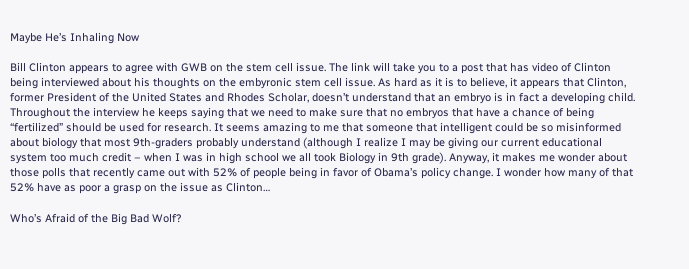Maybe He’s Inhaling Now

Bill Clinton appears to agree with GWB on the stem cell issue. The link will take you to a post that has video of Clinton being interviewed about his thoughts on the embyronic stem cell issue. As hard as it is to believe, it appears that Clinton, former President of the United States and Rhodes Scholar, doesn’t understand that an embryo is in fact a developing child. Throughout the interview he keeps saying that we need to make sure that no embryos that have a chance of being “fertilized” should be used for research. It seems amazing to me that someone that intelligent could be so misinformed about biology that most 9th-graders probably understand (although I realize I may be giving our current educational system too much credit – when I was in high school we all took Biology in 9th grade). Anyway, it makes me wonder about those polls that recently came out with 52% of people being in favor of Obama’s policy change. I wonder how many of that 52% have as poor a grasp on the issue as Clinton…

Who’s Afraid of the Big Bad Wolf?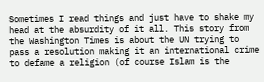Sometimes I read things and just have to shake my head at the absurdity of it all. This story from the Washington Times is about the UN trying to pass a resolution making it an international crime to defame a religion (of course Islam is the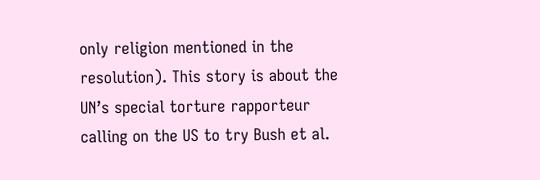only religion mentioned in the resolution). This story is about the UN’s special torture rapporteur calling on the US to try Bush et al.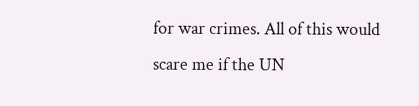for war crimes. All of this would scare me if the UN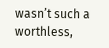wasn’t such a worthless,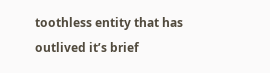toothless entity that has outlived it’s brief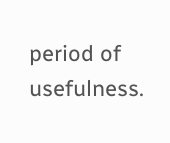period of usefulness.